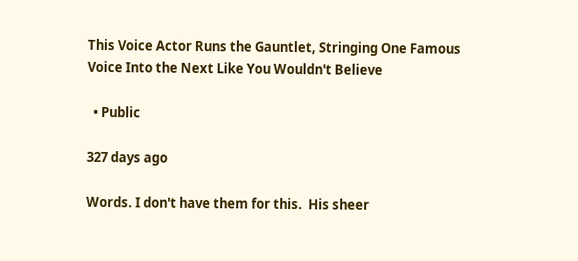This Voice Actor Runs the Gauntlet, Stringing One Famous Voice Into the Next Like You Wouldn't Believe

  • Public

327 days ago

Words. I don't have them for this.  His sheer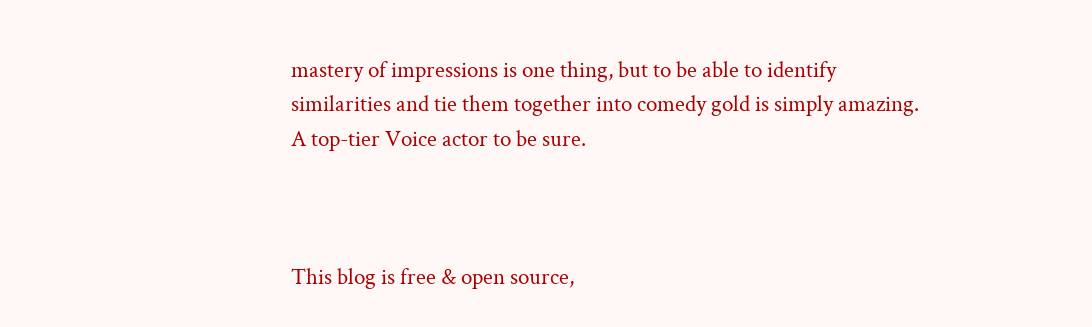mastery of impressions is one thing, but to be able to identify similarities and tie them together into comedy gold is simply amazing.  A top-tier Voice actor to be sure.



This blog is free & open source,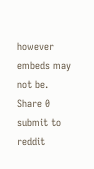however embeds may not be.
Share 0
submit to reddit